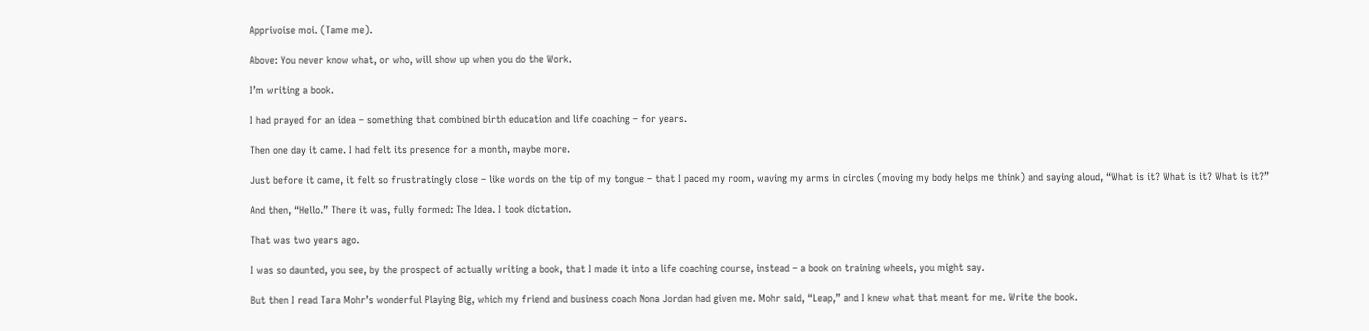Apprivoise moi. (Tame me).

Above: You never know what, or who, will show up when you do the Work.

I’m writing a book.

I had prayed for an idea – something that combined birth education and life coaching – for years.

Then one day it came. I had felt its presence for a month, maybe more.

Just before it came, it felt so frustratingly close – like words on the tip of my tongue – that I paced my room, waving my arms in circles (moving my body helps me think) and saying aloud, “What is it? What is it? What is it?”

And then, “Hello.” There it was, fully formed: The Idea. I took dictation.

That was two years ago.

I was so daunted, you see, by the prospect of actually writing a book, that I made it into a life coaching course, instead – a book on training wheels, you might say.

But then I read Tara Mohr’s wonderful Playing Big, which my friend and business coach Nona Jordan had given me. Mohr said, “Leap,” and I knew what that meant for me. Write the book.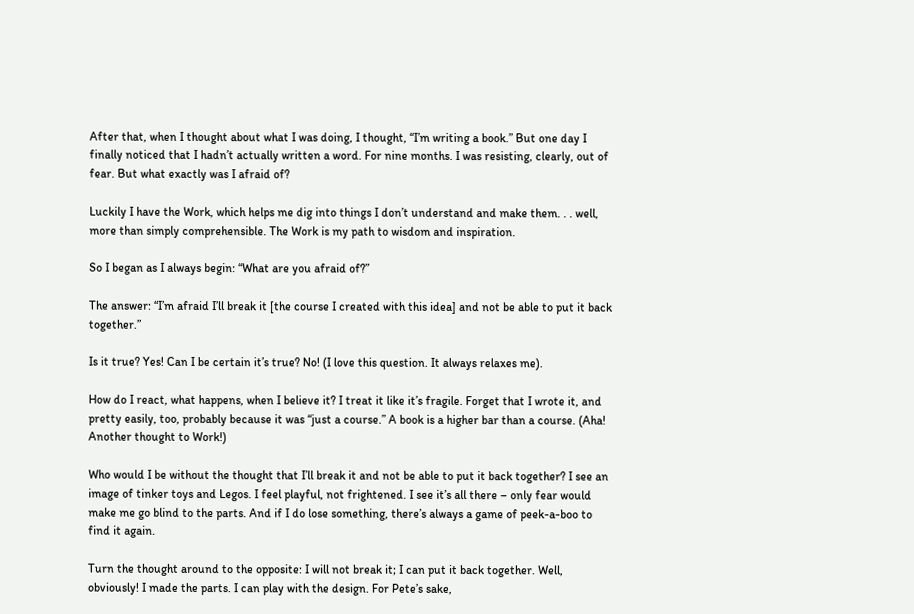After that, when I thought about what I was doing, I thought, “I’m writing a book.” But one day I finally noticed that I hadn’t actually written a word. For nine months. I was resisting, clearly, out of fear. But what exactly was I afraid of?

Luckily I have the Work, which helps me dig into things I don’t understand and make them. . . well, more than simply comprehensible. The Work is my path to wisdom and inspiration.

So I began as I always begin: “What are you afraid of?”

The answer: “I’m afraid I’ll break it [the course I created with this idea] and not be able to put it back together.”

Is it true? Yes! Can I be certain it’s true? No! (I love this question. It always relaxes me).

How do I react, what happens, when I believe it? I treat it like it’s fragile. Forget that I wrote it, and pretty easily, too, probably because it was “just a course.” A book is a higher bar than a course. (Aha! Another thought to Work!)

Who would I be without the thought that I’ll break it and not be able to put it back together? I see an image of tinker toys and Legos. I feel playful, not frightened. I see it’s all there – only fear would make me go blind to the parts. And if I do lose something, there’s always a game of peek-a-boo to find it again.

Turn the thought around to the opposite: I will not break it; I can put it back together. Well, obviously! I made the parts. I can play with the design. For Pete’s sake,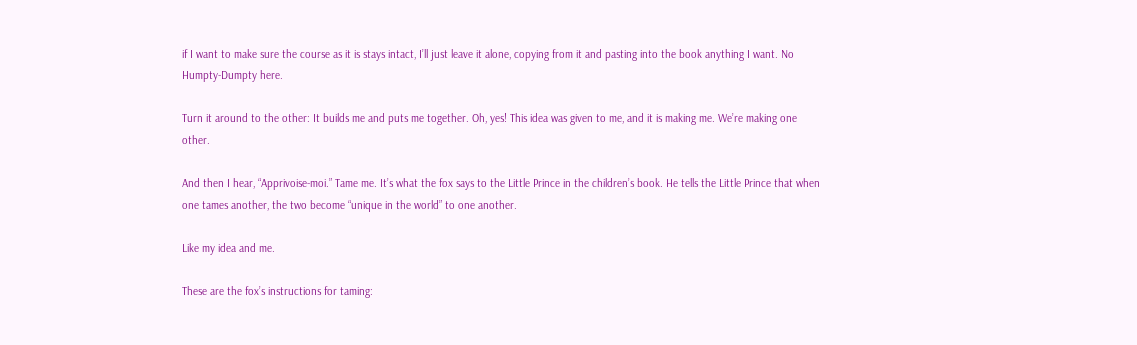if I want to make sure the course as it is stays intact, I’ll just leave it alone, copying from it and pasting into the book anything I want. No Humpty-Dumpty here.

Turn it around to the other: It builds me and puts me together. Oh, yes! This idea was given to me, and it is making me. We’re making one other.

And then I hear, “Apprivoise-moi.” Tame me. It’s what the fox says to the Little Prince in the children’s book. He tells the Little Prince that when one tames another, the two become “unique in the world” to one another.

Like my idea and me.

These are the fox’s instructions for taming: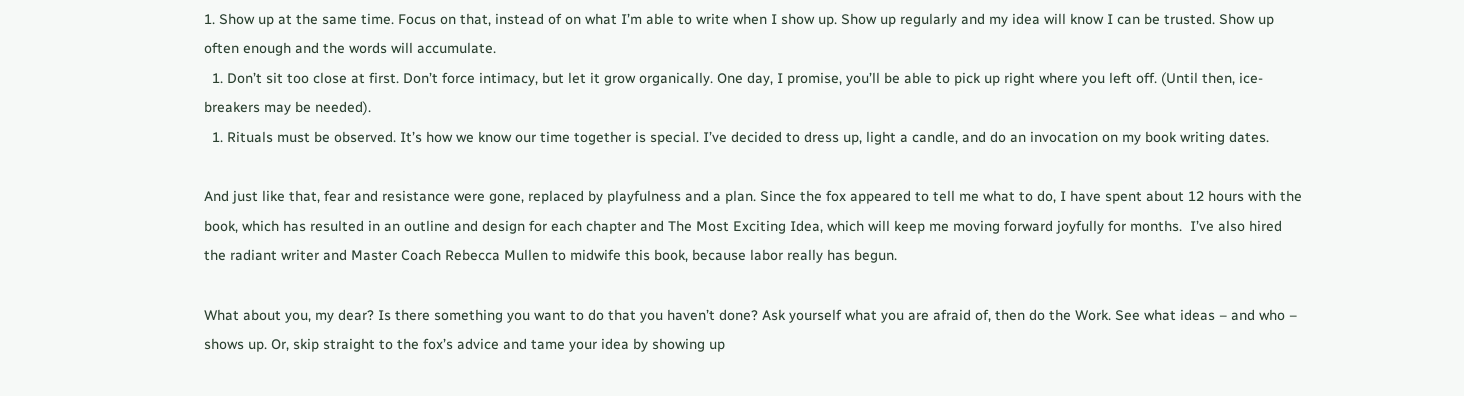1. Show up at the same time. Focus on that, instead of on what I’m able to write when I show up. Show up regularly and my idea will know I can be trusted. Show up often enough and the words will accumulate.
  1. Don’t sit too close at first. Don’t force intimacy, but let it grow organically. One day, I promise, you’ll be able to pick up right where you left off. (Until then, ice-breakers may be needed).
  1. Rituals must be observed. It’s how we know our time together is special. I’ve decided to dress up, light a candle, and do an invocation on my book writing dates.

And just like that, fear and resistance were gone, replaced by playfulness and a plan. Since the fox appeared to tell me what to do, I have spent about 12 hours with the book, which has resulted in an outline and design for each chapter and The Most Exciting Idea, which will keep me moving forward joyfully for months.  I’ve also hired the radiant writer and Master Coach Rebecca Mullen to midwife this book, because labor really has begun.

What about you, my dear? Is there something you want to do that you haven’t done? Ask yourself what you are afraid of, then do the Work. See what ideas – and who – shows up. Or, skip straight to the fox’s advice and tame your idea by showing up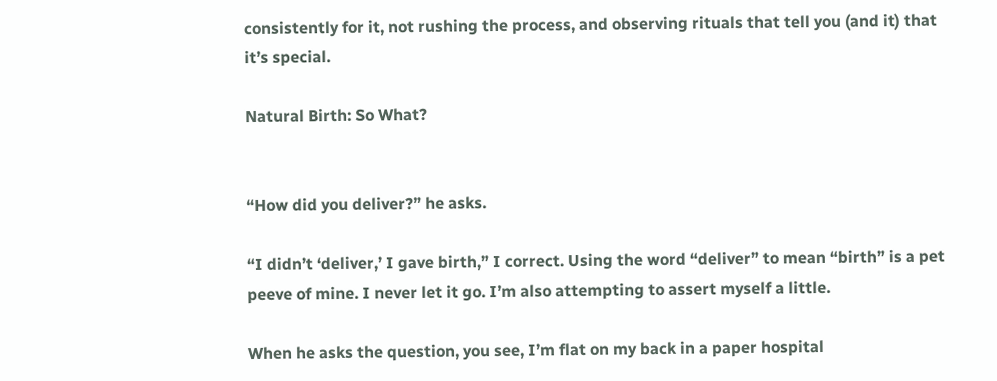consistently for it, not rushing the process, and observing rituals that tell you (and it) that it’s special.

Natural Birth: So What?


“How did you deliver?” he asks.

“I didn’t ‘deliver,’ I gave birth,” I correct. Using the word “deliver” to mean “birth” is a pet peeve of mine. I never let it go. I’m also attempting to assert myself a little.

When he asks the question, you see, I’m flat on my back in a paper hospital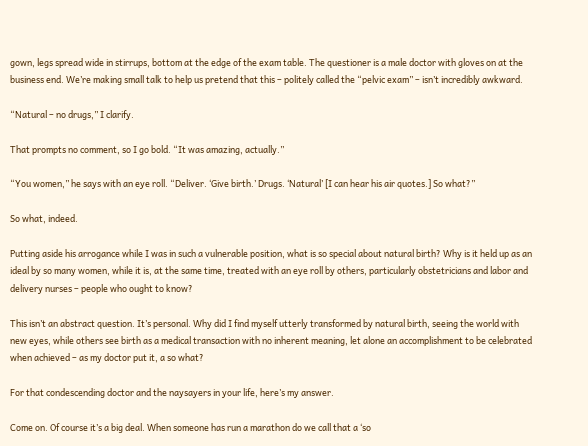gown, legs spread wide in stirrups, bottom at the edge of the exam table. The questioner is a male doctor with gloves on at the business end. We’re making small talk to help us pretend that this – politely called the “pelvic exam” – isn’t incredibly awkward.

“Natural – no drugs,” I clarify.

That prompts no comment, so I go bold. “It was amazing, actually.”

“You women,” he says with an eye roll. “Deliver. ‘Give birth.’ Drugs. ‘Natural’ [I can hear his air quotes.] So what?”

So what, indeed.

Putting aside his arrogance while I was in such a vulnerable position, what is so special about natural birth? Why is it held up as an ideal by so many women, while it is, at the same time, treated with an eye roll by others, particularly obstetricians and labor and delivery nurses – people who ought to know?

This isn’t an abstract question. It’s personal. Why did I find myself utterly transformed by natural birth, seeing the world with new eyes, while others see birth as a medical transaction with no inherent meaning, let alone an accomplishment to be celebrated when achieved – as my doctor put it, a so what?

For that condescending doctor and the naysayers in your life, here’s my answer.

Come on. Of course it’s a big deal. When someone has run a marathon do we call that a ‘so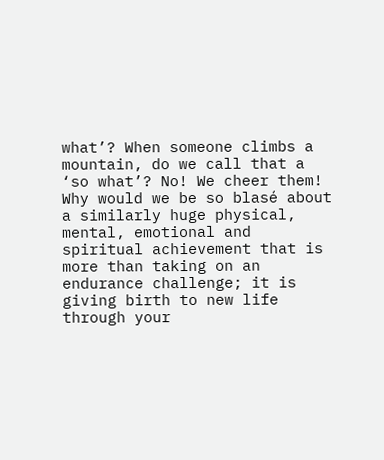what’? When someone climbs a mountain, do we call that a ‘so what’? No! We cheer them! Why would we be so blasé about a similarly huge physical, mental, emotional and spiritual achievement that is more than taking on an endurance challenge; it is giving birth to new life through your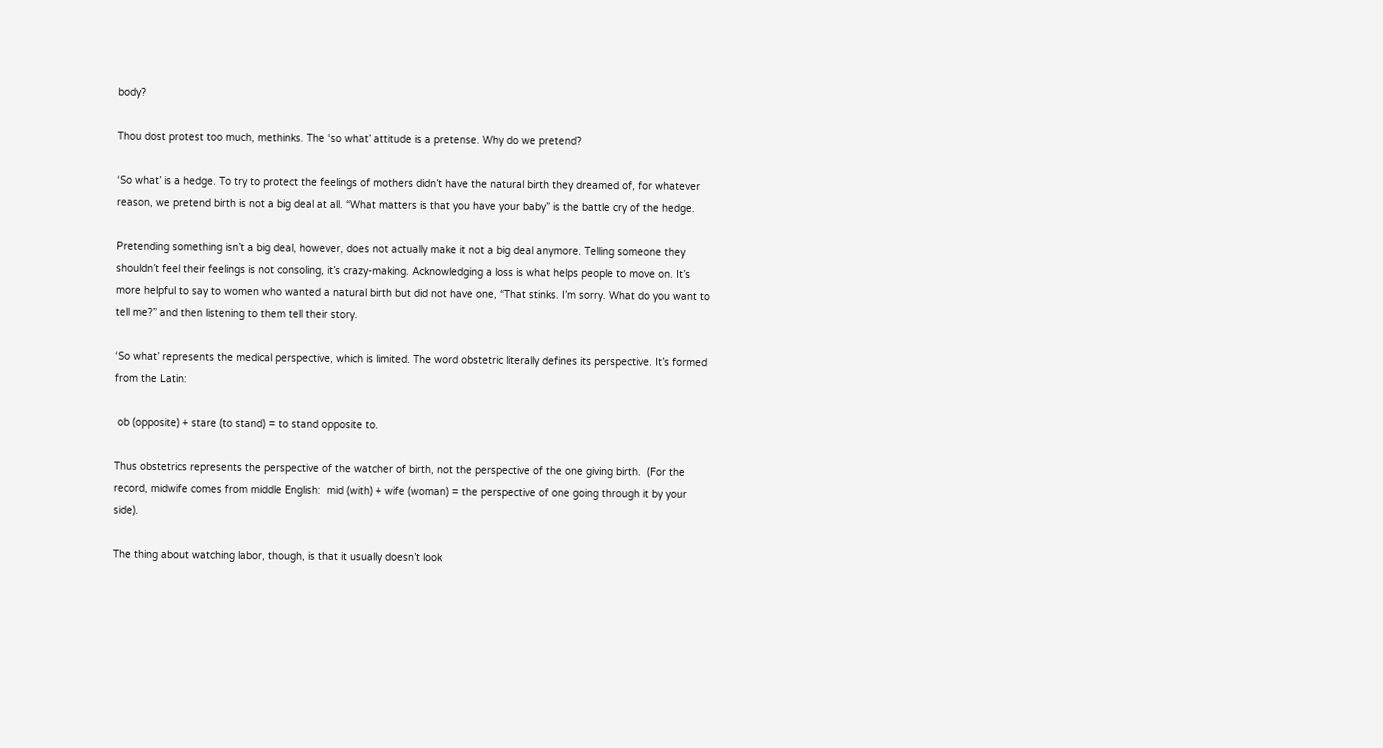body?

Thou dost protest too much, methinks. The ‘so what’ attitude is a pretense. Why do we pretend?

‘So what’ is a hedge. To try to protect the feelings of mothers didn’t have the natural birth they dreamed of, for whatever reason, we pretend birth is not a big deal at all. “What matters is that you have your baby” is the battle cry of the hedge.

Pretending something isn’t a big deal, however, does not actually make it not a big deal anymore. Telling someone they shouldn’t feel their feelings is not consoling, it’s crazy-making. Acknowledging a loss is what helps people to move on. It’s more helpful to say to women who wanted a natural birth but did not have one, “That stinks. I’m sorry. What do you want to tell me?” and then listening to them tell their story.

‘So what’ represents the medical perspective, which is limited. The word obstetric literally defines its perspective. It’s formed from the Latin:

 ob (opposite) + stare (to stand) = to stand opposite to.

Thus obstetrics represents the perspective of the watcher of birth, not the perspective of the one giving birth.  (For the record, midwife comes from middle English:  mid (with) + wife (woman) = the perspective of one going through it by your side).

The thing about watching labor, though, is that it usually doesn’t look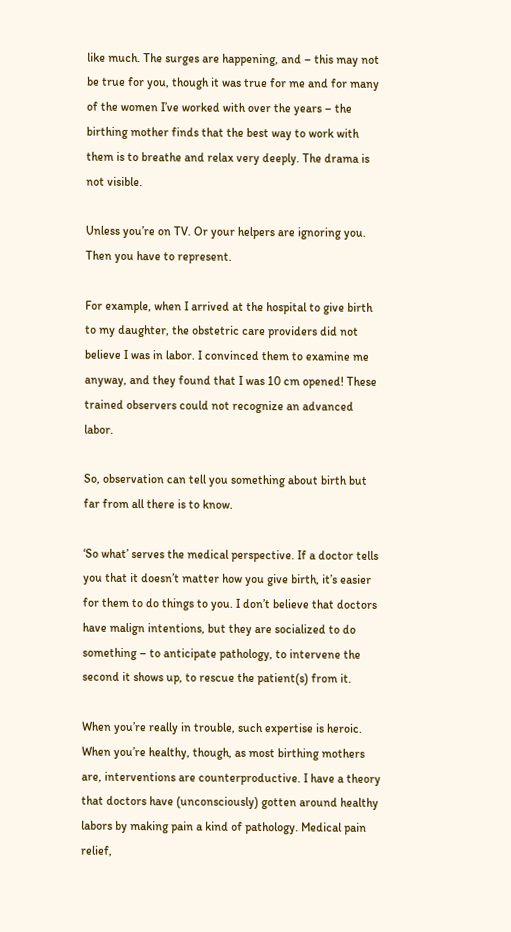like much. The surges are happening, and – this may not be true for you, though it was true for me and for many of the women I’ve worked with over the years – the birthing mother finds that the best way to work with them is to breathe and relax very deeply. The drama is not visible.

Unless you’re on TV. Or your helpers are ignoring you. Then you have to represent.

For example, when I arrived at the hospital to give birth to my daughter, the obstetric care providers did not believe I was in labor. I convinced them to examine me anyway, and they found that I was 10 cm opened! These trained observers could not recognize an advanced labor.

So, observation can tell you something about birth but far from all there is to know.

‘So what’ serves the medical perspective. If a doctor tells you that it doesn’t matter how you give birth, it’s easier for them to do things to you. I don’t believe that doctors have malign intentions, but they are socialized to do something – to anticipate pathology, to intervene the second it shows up, to rescue the patient(s) from it.

When you’re really in trouble, such expertise is heroic. When you’re healthy, though, as most birthing mothers are, interventions are counterproductive. I have a theory that doctors have (unconsciously) gotten around healthy labors by making pain a kind of pathology. Medical pain relief,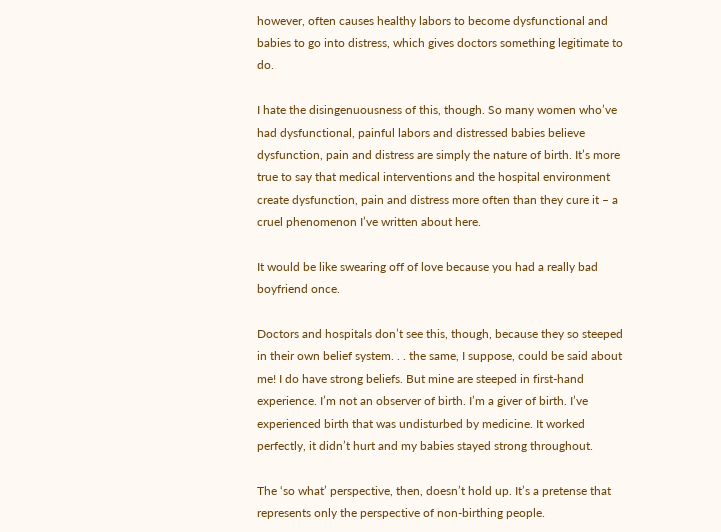however, often causes healthy labors to become dysfunctional and babies to go into distress, which gives doctors something legitimate to do.

I hate the disingenuousness of this, though. So many women who’ve had dysfunctional, painful labors and distressed babies believe dysfunction, pain and distress are simply the nature of birth. It’s more true to say that medical interventions and the hospital environment create dysfunction, pain and distress more often than they cure it – a cruel phenomenon I’ve written about here.

It would be like swearing off of love because you had a really bad boyfriend once.

Doctors and hospitals don’t see this, though, because they so steeped in their own belief system. . . the same, I suppose, could be said about me! I do have strong beliefs. But mine are steeped in first-hand experience. I’m not an observer of birth. I’m a giver of birth. I’ve experienced birth that was undisturbed by medicine. It worked perfectly, it didn’t hurt and my babies stayed strong throughout.

The ‘so what’ perspective, then, doesn’t hold up. It’s a pretense that represents only the perspective of non-birthing people.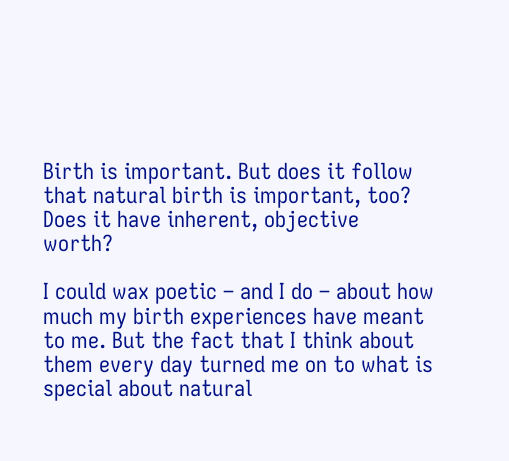Birth is important. But does it follow that natural birth is important, too? Does it have inherent, objective worth?

I could wax poetic – and I do – about how much my birth experiences have meant to me. But the fact that I think about them every day turned me on to what is special about natural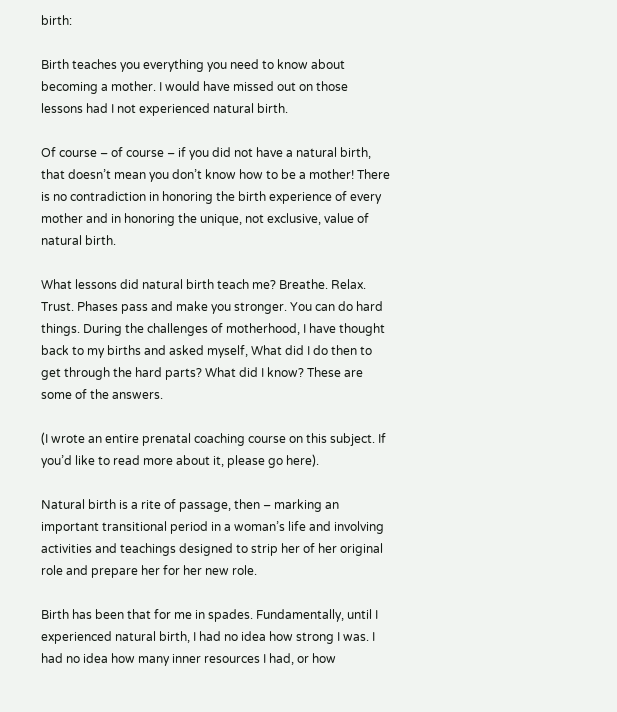birth:

Birth teaches you everything you need to know about becoming a mother. I would have missed out on those lessons had I not experienced natural birth.

Of course – of course – if you did not have a natural birth, that doesn’t mean you don’t know how to be a mother! There is no contradiction in honoring the birth experience of every mother and in honoring the unique, not exclusive, value of natural birth.

What lessons did natural birth teach me? Breathe. Relax. Trust. Phases pass and make you stronger. You can do hard things. During the challenges of motherhood, I have thought back to my births and asked myself, What did I do then to get through the hard parts? What did I know? These are some of the answers.

(I wrote an entire prenatal coaching course on this subject. If you’d like to read more about it, please go here).

Natural birth is a rite of passage, then – marking an important transitional period in a woman’s life and involving activities and teachings designed to strip her of her original role and prepare her for her new role.

Birth has been that for me in spades. Fundamentally, until I experienced natural birth, I had no idea how strong I was. I had no idea how many inner resources I had, or how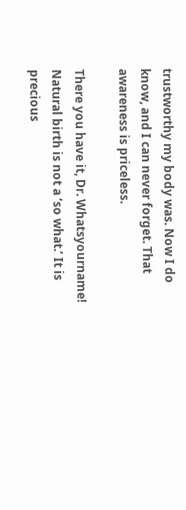trustworthy my body was. Now I do know, and I can never forget. That awareness is priceless.

There you have it, Dr. Whatsyourname! Natural birth is not a ‘so what.’ It is precious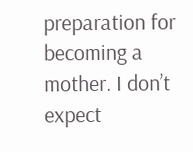preparation for becoming a mother. I don’t expect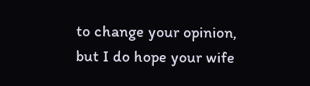to change your opinion, but I do hope your wife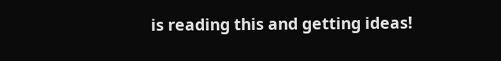is reading this and getting ideas!